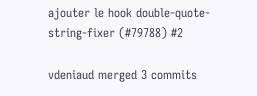ajouter le hook double-quote-string-fixer (#79788) #2

vdeniaud merged 3 commits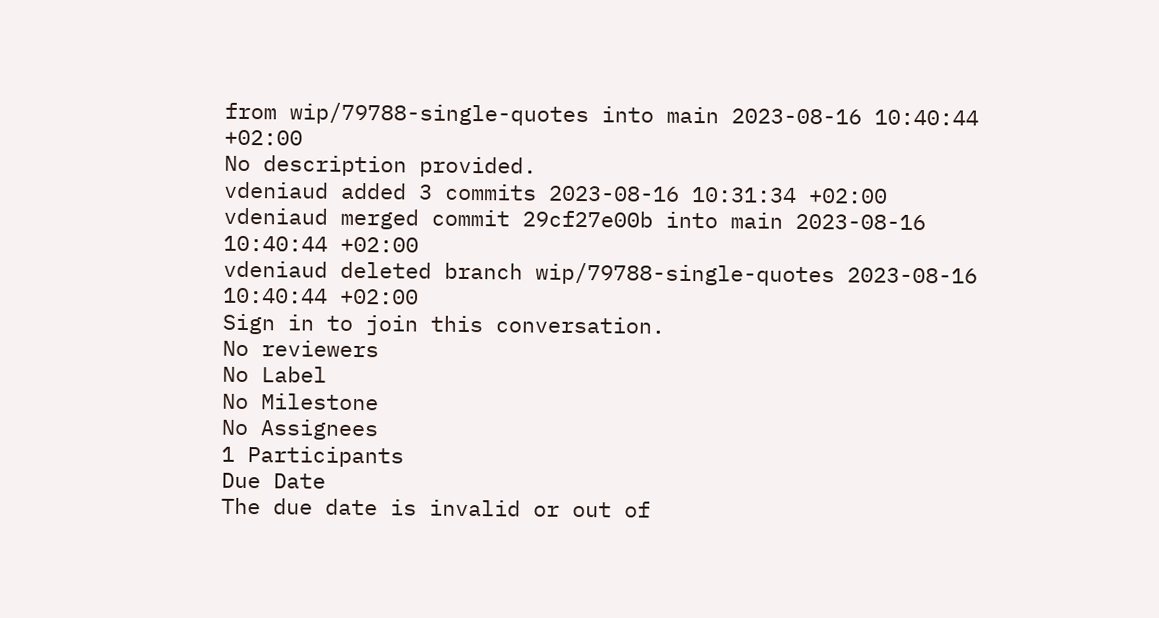from wip/79788-single-quotes into main 2023-08-16 10:40:44 +02:00
No description provided.
vdeniaud added 3 commits 2023-08-16 10:31:34 +02:00
vdeniaud merged commit 29cf27e00b into main 2023-08-16 10:40:44 +02:00
vdeniaud deleted branch wip/79788-single-quotes 2023-08-16 10:40:44 +02:00
Sign in to join this conversation.
No reviewers
No Label
No Milestone
No Assignees
1 Participants
Due Date
The due date is invalid or out of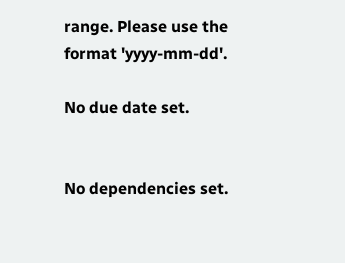range. Please use the format 'yyyy-mm-dd'.

No due date set.


No dependencies set.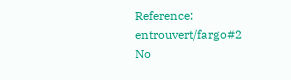Reference: entrouvert/fargo#2
No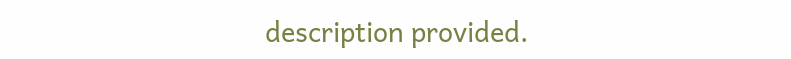description provided.